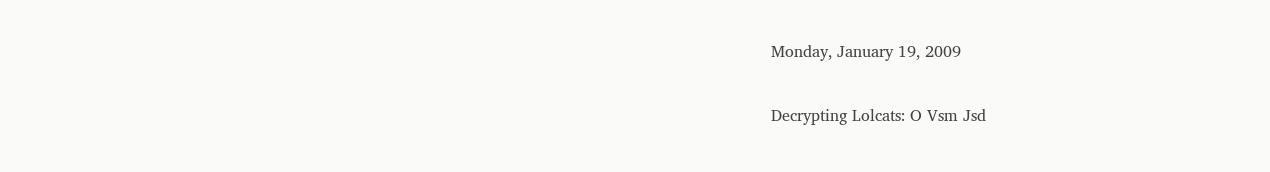Monday, January 19, 2009

Decrypting Lolcats: O Vsm Jsd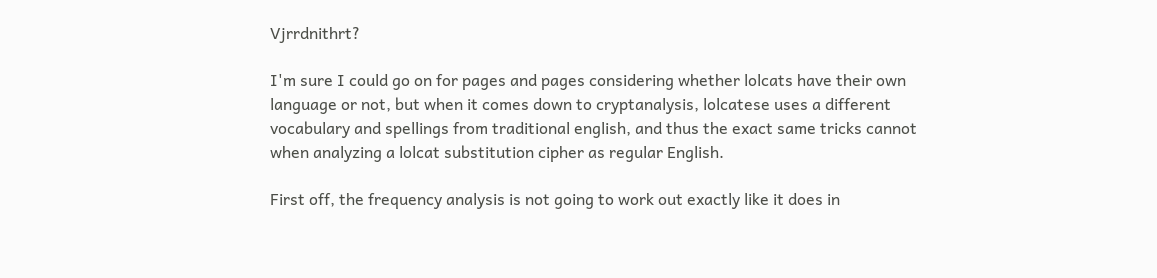Vjrrdnithrt?

I'm sure I could go on for pages and pages considering whether lolcats have their own language or not, but when it comes down to cryptanalysis, lolcatese uses a different vocabulary and spellings from traditional english, and thus the exact same tricks cannot when analyzing a lolcat substitution cipher as regular English.

First off, the frequency analysis is not going to work out exactly like it does in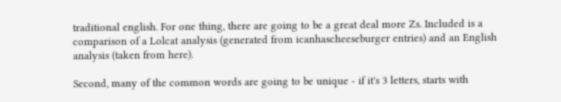traditional english. For one thing, there are going to be a great deal more Zs. Included is a comparison of a Lolcat analysis (generated from icanhascheeseburger entries) and an English analysis (taken from here).

Second, many of the common words are going to be unique - if it's 3 letters, starts with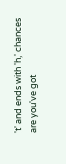't' and ends with 'h,' chances are you've got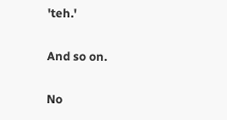'teh.'

And so on.

No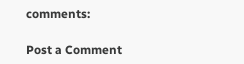comments:

Post a Comment